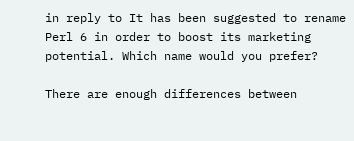in reply to It has been suggested to rename Perl 6 in order to boost its marketing potential. Which name would you prefer?

There are enough differences between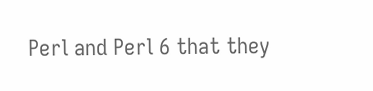Perl and Perl 6 that they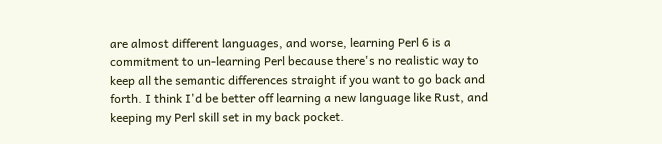are almost different languages, and worse, learning Perl 6 is a commitment to un-learning Perl because there's no realistic way to keep all the semantic differences straight if you want to go back and forth. I think I'd be better off learning a new language like Rust, and keeping my Perl skill set in my back pocket.